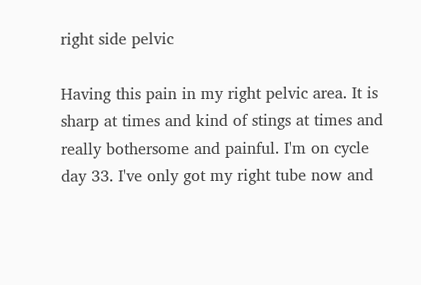right side pelvic

Having this pain in my right pelvic area. It is sharp at times and kind of stings at times and really bothersome and painful. I'm on cycle day 33. I've only got my right tube now and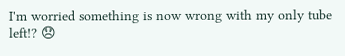I'm worried something is now wrong with my only tube left!? 😞